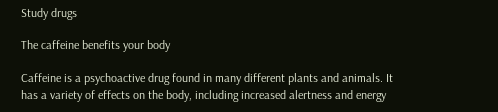Study drugs

The caffeine benefits your body

Caffeine is a psychoactive drug found in many different plants and animals. It has a variety of effects on the body, including increased alertness and energy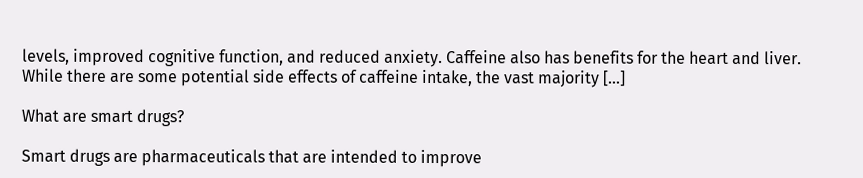levels, improved cognitive function, and reduced anxiety. Caffeine also has benefits for the heart and liver. While there are some potential side effects of caffeine intake, the vast majority […]

What are smart drugs?

Smart drugs are pharmaceuticals that are intended to improve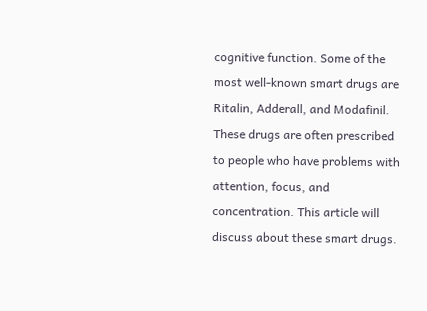cognitive function. Some of the most well-known smart drugs are Ritalin, Adderall, and Modafinil. These drugs are often prescribed to people who have problems with attention, focus, and concentration. This article will discuss about these smart drugs.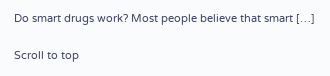Do smart drugs work? Most people believe that smart […]

Scroll to top